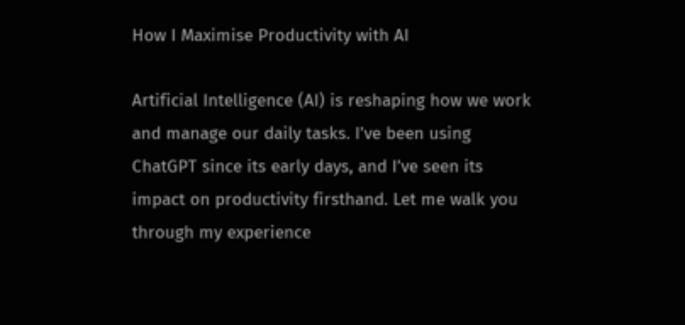How I Maximise Productivity with AI

Artificial Intelligence (AI) is reshaping how we work and manage our daily tasks. I’ve been using ChatGPT since its early days, and I’ve seen its impact on productivity firsthand. Let me walk you through my experience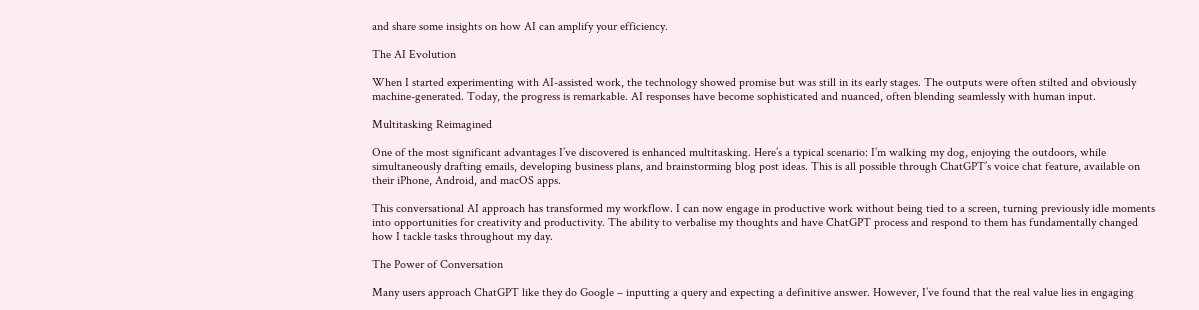and share some insights on how AI can amplify your efficiency.

The AI Evolution

When I started experimenting with AI-assisted work, the technology showed promise but was still in its early stages. The outputs were often stilted and obviously machine-generated. Today, the progress is remarkable. AI responses have become sophisticated and nuanced, often blending seamlessly with human input.

Multitasking Reimagined

One of the most significant advantages I’ve discovered is enhanced multitasking. Here’s a typical scenario: I’m walking my dog, enjoying the outdoors, while simultaneously drafting emails, developing business plans, and brainstorming blog post ideas. This is all possible through ChatGPT’s voice chat feature, available on their iPhone, Android, and macOS apps.

This conversational AI approach has transformed my workflow. I can now engage in productive work without being tied to a screen, turning previously idle moments into opportunities for creativity and productivity. The ability to verbalise my thoughts and have ChatGPT process and respond to them has fundamentally changed how I tackle tasks throughout my day.

The Power of Conversation

Many users approach ChatGPT like they do Google – inputting a query and expecting a definitive answer. However, I’ve found that the real value lies in engaging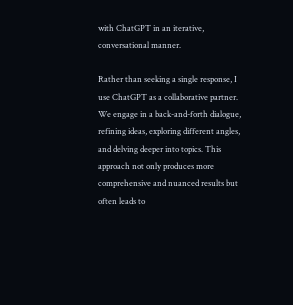with ChatGPT in an iterative, conversational manner.

Rather than seeking a single response, I use ChatGPT as a collaborative partner. We engage in a back-and-forth dialogue, refining ideas, exploring different angles, and delving deeper into topics. This approach not only produces more comprehensive and nuanced results but often leads to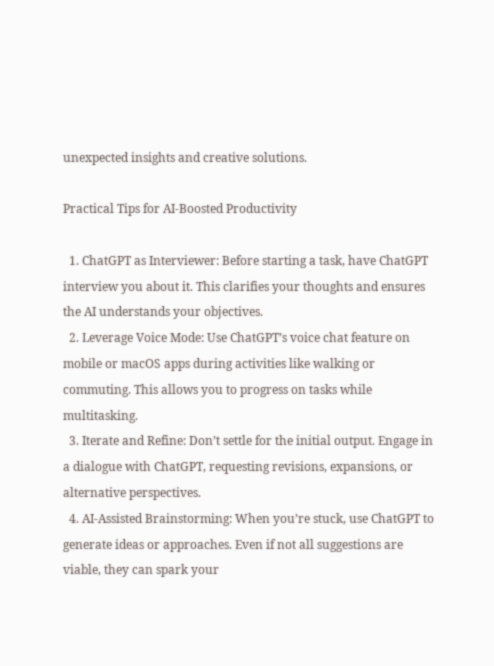unexpected insights and creative solutions.

Practical Tips for AI-Boosted Productivity

  1. ChatGPT as Interviewer: Before starting a task, have ChatGPT interview you about it. This clarifies your thoughts and ensures the AI understands your objectives.
  2. Leverage Voice Mode: Use ChatGPT’s voice chat feature on mobile or macOS apps during activities like walking or commuting. This allows you to progress on tasks while multitasking.
  3. Iterate and Refine: Don’t settle for the initial output. Engage in a dialogue with ChatGPT, requesting revisions, expansions, or alternative perspectives.
  4. AI-Assisted Brainstorming: When you’re stuck, use ChatGPT to generate ideas or approaches. Even if not all suggestions are viable, they can spark your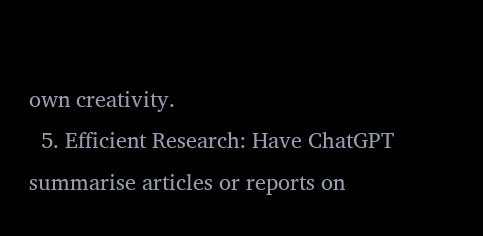own creativity.
  5. Efficient Research: Have ChatGPT summarise articles or reports on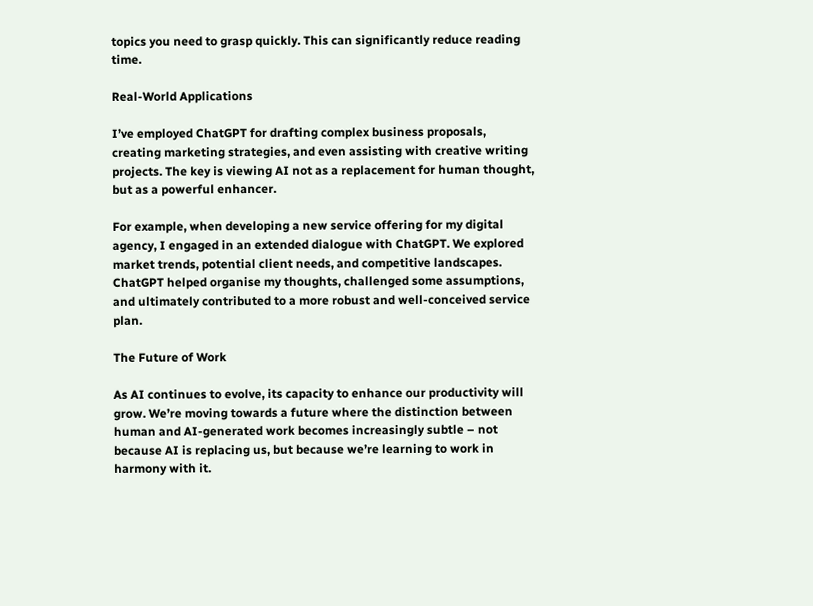topics you need to grasp quickly. This can significantly reduce reading time.

Real-World Applications

I’ve employed ChatGPT for drafting complex business proposals, creating marketing strategies, and even assisting with creative writing projects. The key is viewing AI not as a replacement for human thought, but as a powerful enhancer.

For example, when developing a new service offering for my digital agency, I engaged in an extended dialogue with ChatGPT. We explored market trends, potential client needs, and competitive landscapes. ChatGPT helped organise my thoughts, challenged some assumptions, and ultimately contributed to a more robust and well-conceived service plan.

The Future of Work

As AI continues to evolve, its capacity to enhance our productivity will grow. We’re moving towards a future where the distinction between human and AI-generated work becomes increasingly subtle – not because AI is replacing us, but because we’re learning to work in harmony with it.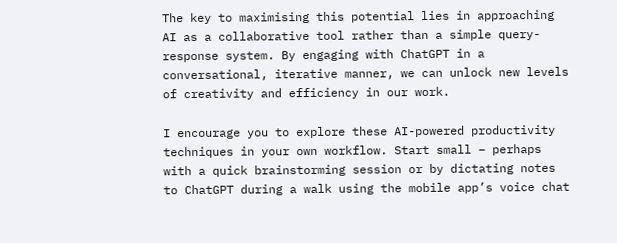The key to maximising this potential lies in approaching AI as a collaborative tool rather than a simple query-response system. By engaging with ChatGPT in a conversational, iterative manner, we can unlock new levels of creativity and efficiency in our work.

I encourage you to explore these AI-powered productivity techniques in your own workflow. Start small – perhaps with a quick brainstorming session or by dictating notes to ChatGPT during a walk using the mobile app’s voice chat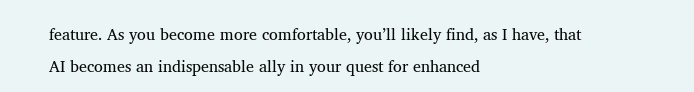feature. As you become more comfortable, you’ll likely find, as I have, that AI becomes an indispensable ally in your quest for enhanced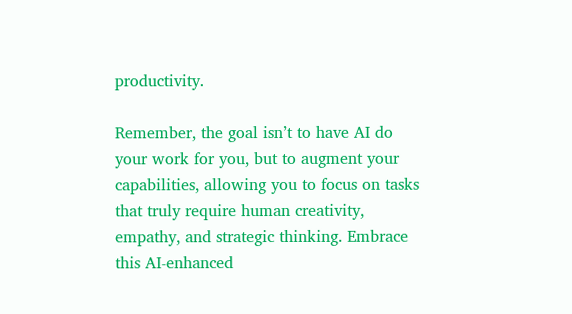productivity.

Remember, the goal isn’t to have AI do your work for you, but to augment your capabilities, allowing you to focus on tasks that truly require human creativity, empathy, and strategic thinking. Embrace this AI-enhanced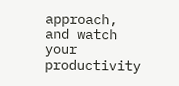approach, and watch your productivity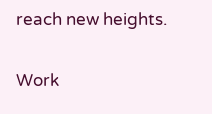reach new heights.

Work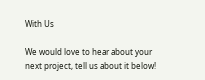With Us

We would love to hear about your next project, tell us about it below!